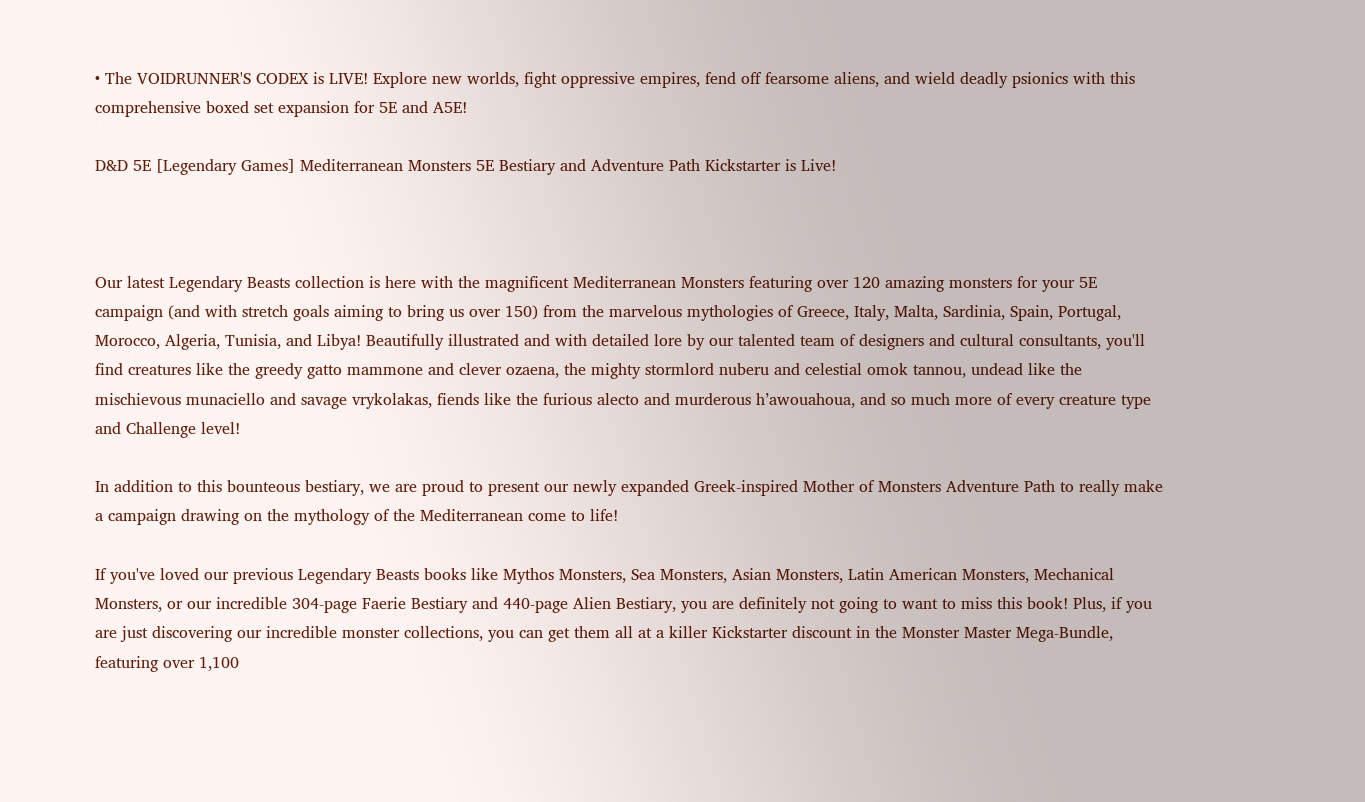• The VOIDRUNNER'S CODEX is LIVE! Explore new worlds, fight oppressive empires, fend off fearsome aliens, and wield deadly psionics with this comprehensive boxed set expansion for 5E and A5E!

D&D 5E [Legendary Games] Mediterranean Monsters 5E Bestiary and Adventure Path Kickstarter is Live!



Our latest Legendary Beasts collection is here with the magnificent Mediterranean Monsters featuring over 120 amazing monsters for your 5E campaign (and with stretch goals aiming to bring us over 150) from the marvelous mythologies of Greece, Italy, Malta, Sardinia, Spain, Portugal, Morocco, Algeria, Tunisia, and Libya! Beautifully illustrated and with detailed lore by our talented team of designers and cultural consultants, you'll find creatures like the greedy gatto mammone and clever ozaena, the mighty stormlord nuberu and celestial omok tannou, undead like the mischievous munaciello and savage vrykolakas, fiends like the furious alecto and murderous h’awouahoua, and so much more of every creature type and Challenge level!

In addition to this bounteous bestiary, we are proud to present our newly expanded Greek-inspired Mother of Monsters Adventure Path to really make a campaign drawing on the mythology of the Mediterranean come to life!

If you've loved our previous Legendary Beasts books like Mythos Monsters, Sea Monsters, Asian Monsters, Latin American Monsters, Mechanical Monsters, or our incredible 304-page Faerie Bestiary and 440-page Alien Bestiary, you are definitely not going to want to miss this book! Plus, if you are just discovering our incredible monster collections, you can get them all at a killer Kickstarter discount in the Monster Master Mega-Bundle, featuring over 1,100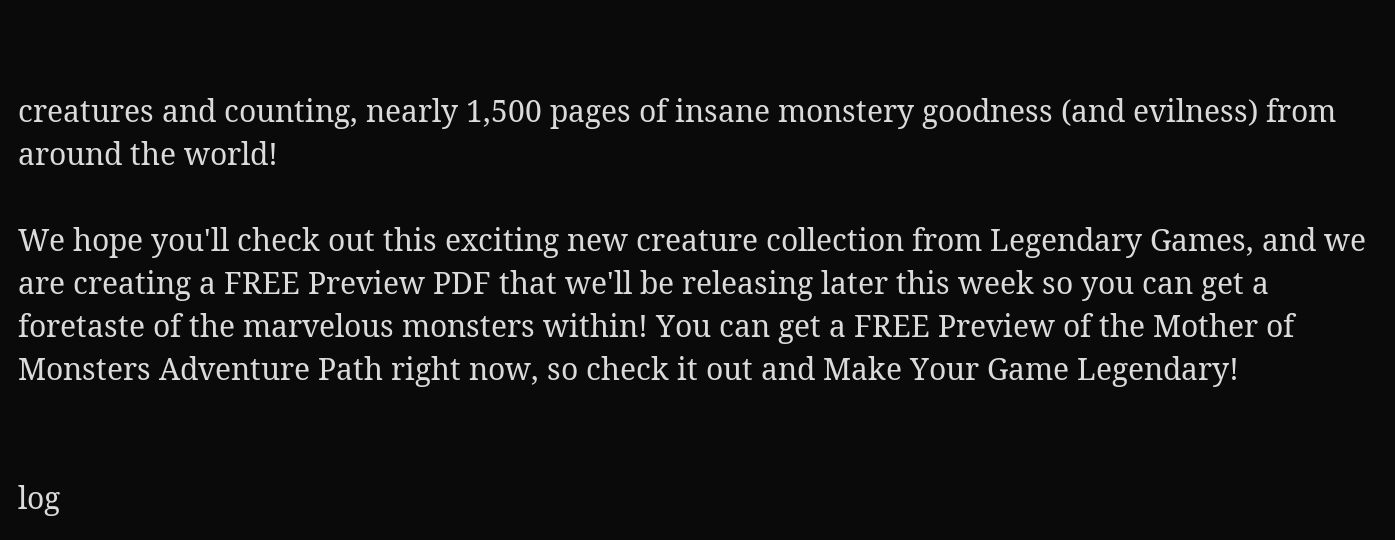creatures and counting, nearly 1,500 pages of insane monstery goodness (and evilness) from around the world!

We hope you'll check out this exciting new creature collection from Legendary Games, and we are creating a FREE Preview PDF that we'll be releasing later this week so you can get a foretaste of the marvelous monsters within! You can get a FREE Preview of the Mother of Monsters Adventure Path right now, so check it out and Make Your Game Legendary!


log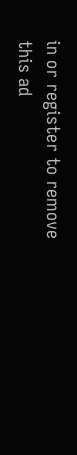in or register to remove this ad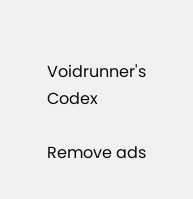Voidrunner's Codex

Remove ads